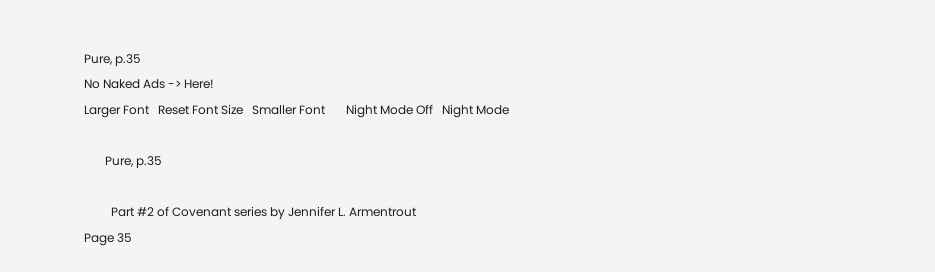Pure, p.35
No Naked Ads -> Here!
Larger Font   Reset Font Size   Smaller Font       Night Mode Off   Night Mode

       Pure, p.35

         Part #2 of Covenant series by Jennifer L. Armentrout
Page 35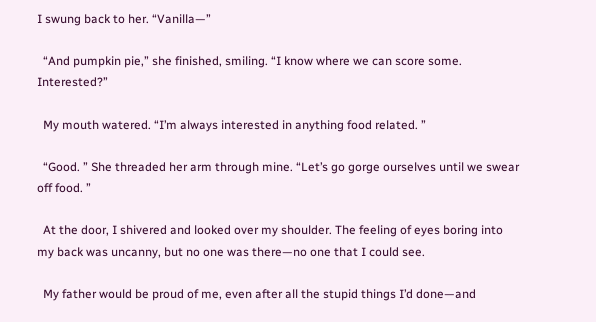I swung back to her. “Vanilla—”

  “And pumpkin pie,” she finished, smiling. “I know where we can score some. Interested?”

  My mouth watered. “I’m always interested in anything food related. ”

  “Good. ” She threaded her arm through mine. “Let’s go gorge ourselves until we swear off food. ”

  At the door, I shivered and looked over my shoulder. The feeling of eyes boring into my back was uncanny, but no one was there—no one that I could see.

  My father would be proud of me, even after all the stupid things I’d done—and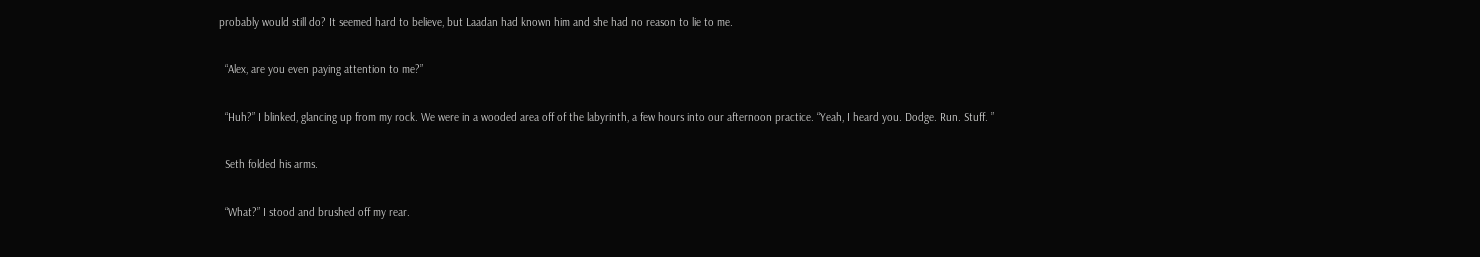probably would still do? It seemed hard to believe, but Laadan had known him and she had no reason to lie to me.

  “Alex, are you even paying attention to me?”

  “Huh?” I blinked, glancing up from my rock. We were in a wooded area off of the labyrinth, a few hours into our afternoon practice. “Yeah, I heard you. Dodge. Run. Stuff. ”

  Seth folded his arms.

  “What?” I stood and brushed off my rear.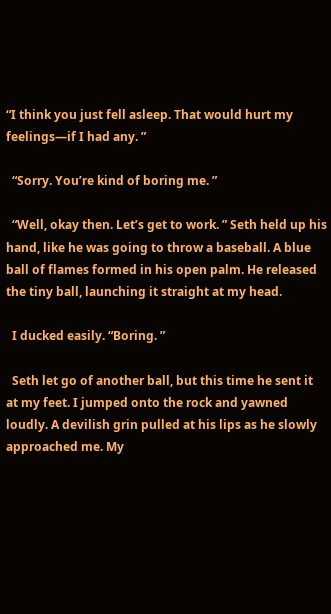“I think you just fell asleep. That would hurt my feelings—if I had any. ”

  “Sorry. You’re kind of boring me. ”

  “Well, okay then. Let’s get to work. ” Seth held up his hand, like he was going to throw a baseball. A blue ball of flames formed in his open palm. He released the tiny ball, launching it straight at my head.

  I ducked easily. “Boring. ”

  Seth let go of another ball, but this time he sent it at my feet. I jumped onto the rock and yawned loudly. A devilish grin pulled at his lips as he slowly approached me. My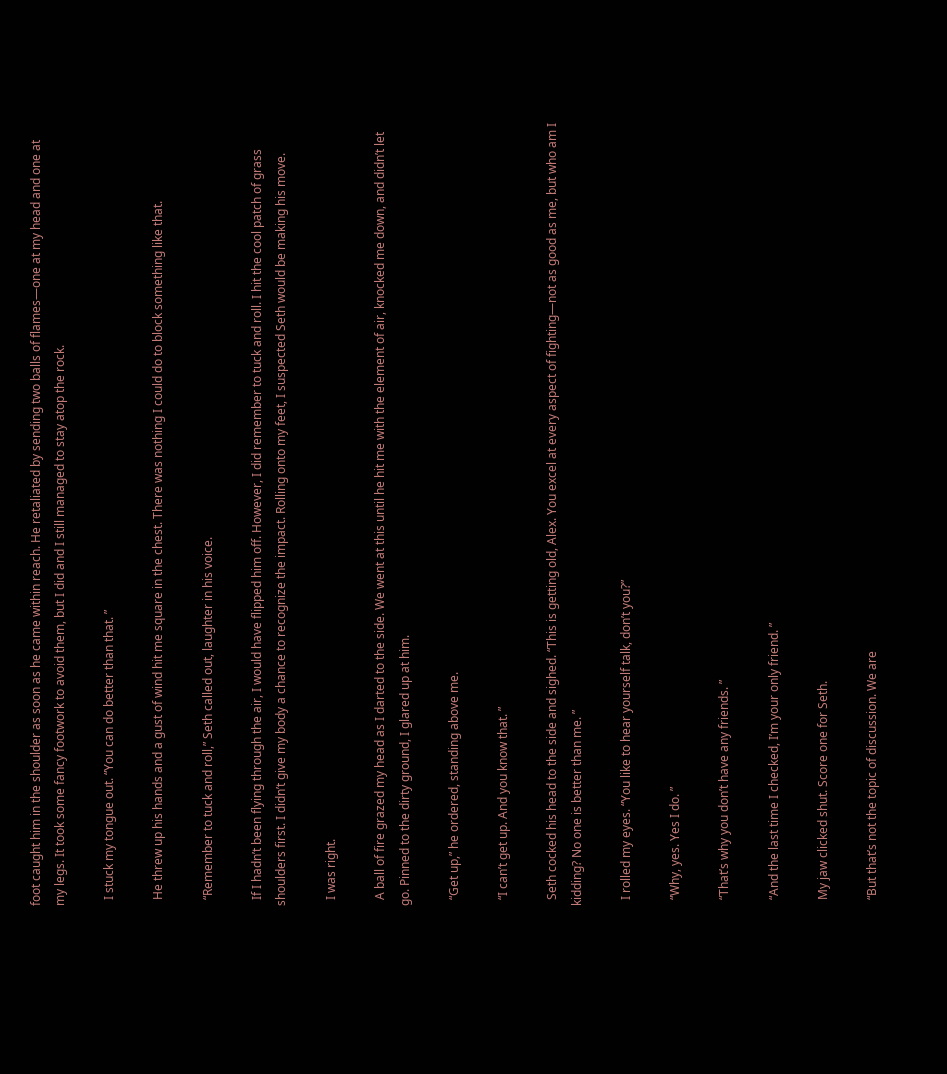foot caught him in the shoulder as soon as he came within reach. He retaliated by sending two balls of flames—one at my head and one at my legs. It took some fancy footwork to avoid them, but I did and I still managed to stay atop the rock.

  I stuck my tongue out. “You can do better than that. ”

  He threw up his hands and a gust of wind hit me square in the chest. There was nothing I could do to block something like that.

  “Remember to tuck and roll,” Seth called out, laughter in his voice.

  If I hadn’t been flying through the air, I would have flipped him off. However, I did remember to tuck and roll. I hit the cool patch of grass shoulders first. I didn’t give my body a chance to recognize the impact. Rolling onto my feet, I suspected Seth would be making his move.

  I was right.

  A ball of fire grazed my head as I darted to the side. We went at this until he hit me with the element of air, knocked me down, and didn’t let go. Pinned to the dirty ground, I glared up at him.

  “Get up,” he ordered, standing above me.

  “I can’t get up. And you know that. ”

  Seth cocked his head to the side and sighed. “This is getting old, Alex. You excel at every aspect of fighting—not as good as me, but who am I kidding? No one is better than me. ”

  I rolled my eyes. “You like to hear yourself talk, don’t you?”

  “Why, yes. Yes I do. ”

  “That’s why you don’t have any friends. ”

  “And the last time I checked, I’m your only friend. ”

  My jaw clicked shut. Score one for Seth.

  “But that’s not the topic of discussion. We are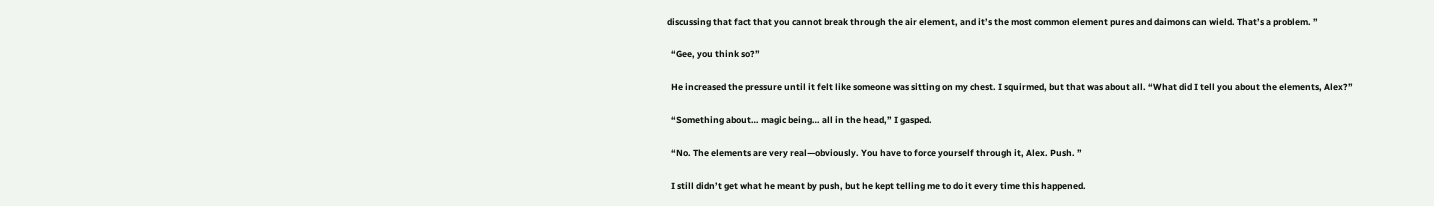discussing that fact that you cannot break through the air element, and it’s the most common element pures and daimons can wield. That’s a problem. ”

  “Gee, you think so?”

  He increased the pressure until it felt like someone was sitting on my chest. I squirmed, but that was about all. “What did I tell you about the elements, Alex?”

  “Something about… magic being… all in the head,” I gasped.

  “No. The elements are very real—obviously. You have to force yourself through it, Alex. Push. ”

  I still didn’t get what he meant by push, but he kept telling me to do it every time this happened.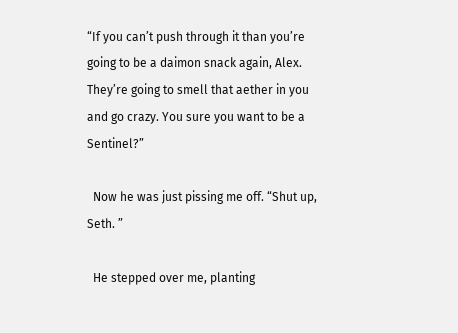“If you can’t push through it than you’re going to be a daimon snack again, Alex. They’re going to smell that aether in you and go crazy. You sure you want to be a Sentinel?”

  Now he was just pissing me off. “Shut up, Seth. ”

  He stepped over me, planting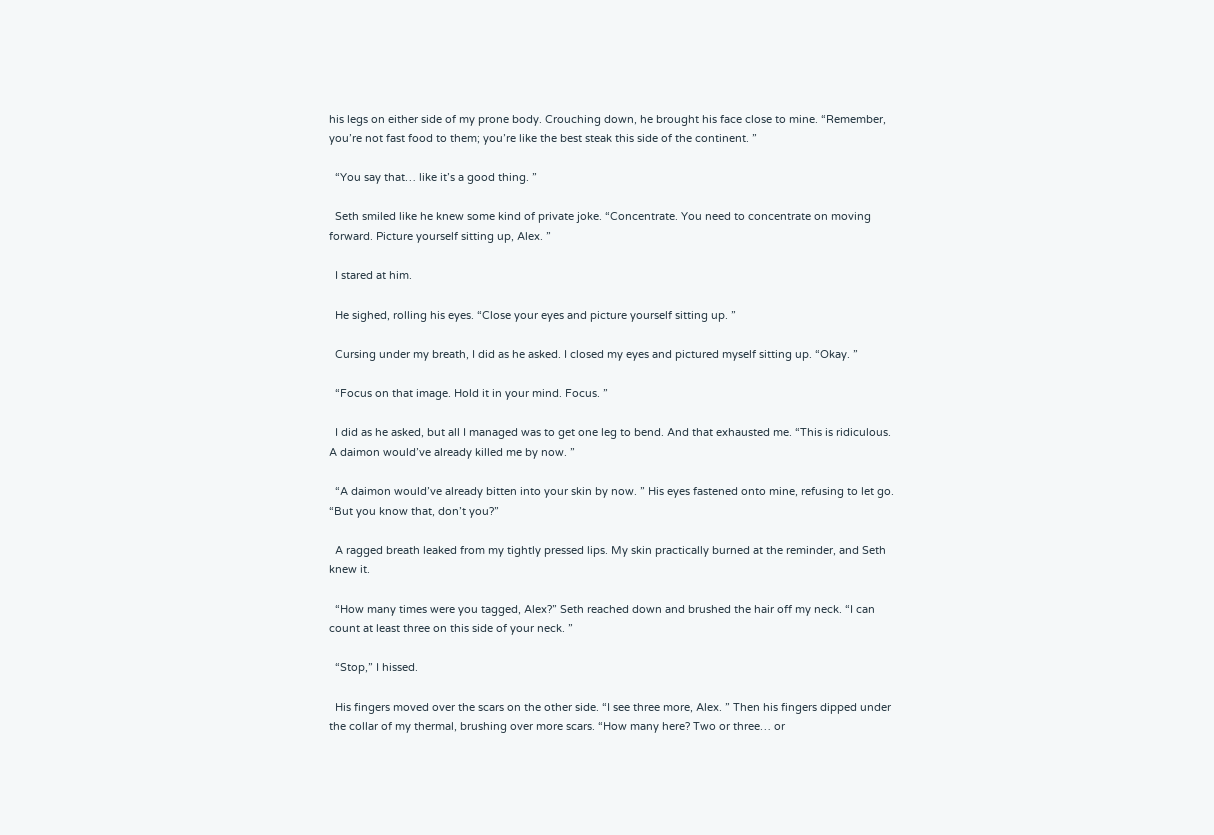his legs on either side of my prone body. Crouching down, he brought his face close to mine. “Remember, you’re not fast food to them; you’re like the best steak this side of the continent. ”

  “You say that… like it’s a good thing. ”

  Seth smiled like he knew some kind of private joke. “Concentrate. You need to concentrate on moving forward. Picture yourself sitting up, Alex. ”

  I stared at him.

  He sighed, rolling his eyes. “Close your eyes and picture yourself sitting up. ”

  Cursing under my breath, I did as he asked. I closed my eyes and pictured myself sitting up. “Okay. ”

  “Focus on that image. Hold it in your mind. Focus. ”

  I did as he asked, but all I managed was to get one leg to bend. And that exhausted me. “This is ridiculous. A daimon would’ve already killed me by now. ”

  “A daimon would’ve already bitten into your skin by now. ” His eyes fastened onto mine, refusing to let go. “But you know that, don’t you?”

  A ragged breath leaked from my tightly pressed lips. My skin practically burned at the reminder, and Seth knew it.

  “How many times were you tagged, Alex?” Seth reached down and brushed the hair off my neck. “I can count at least three on this side of your neck. ”

  “Stop,” I hissed.

  His fingers moved over the scars on the other side. “I see three more, Alex. ” Then his fingers dipped under the collar of my thermal, brushing over more scars. “How many here? Two or three… or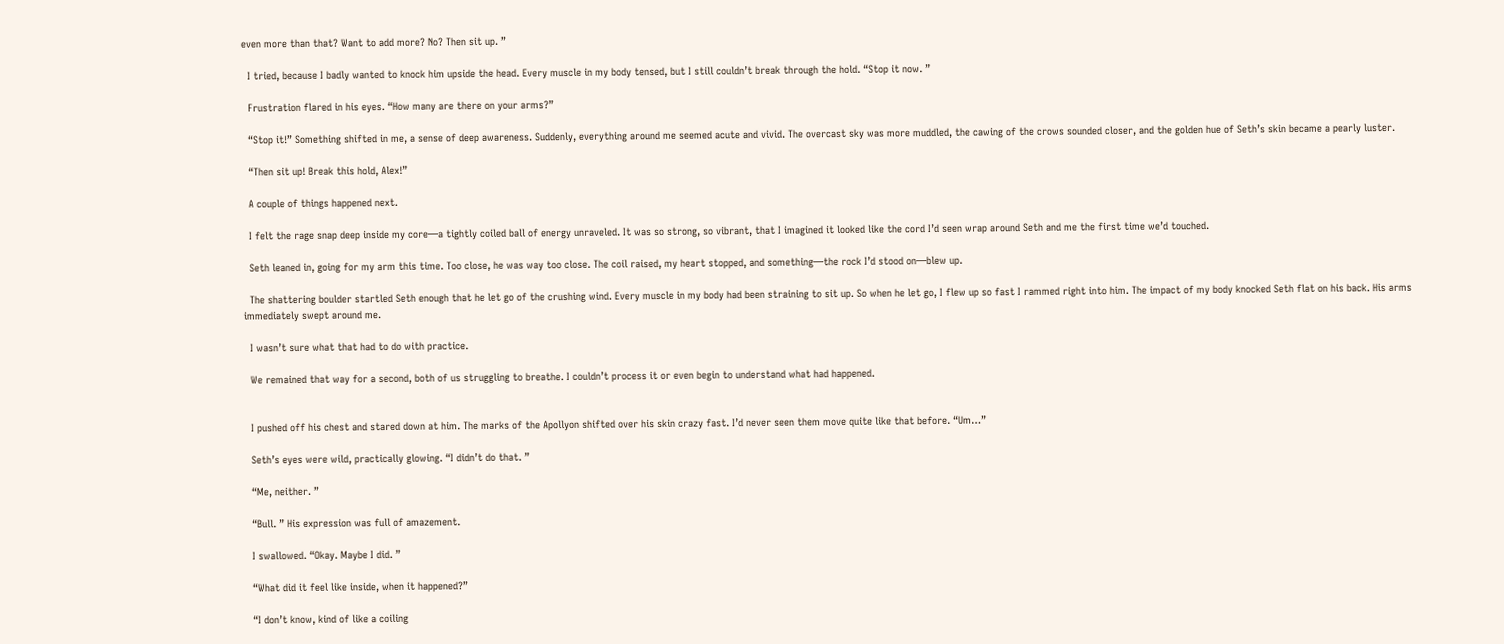even more than that? Want to add more? No? Then sit up. ”

  I tried, because I badly wanted to knock him upside the head. Every muscle in my body tensed, but I still couldn’t break through the hold. “Stop it now. ”

  Frustration flared in his eyes. “How many are there on your arms?”

  “Stop it!” Something shifted in me, a sense of deep awareness. Suddenly, everything around me seemed acute and vivid. The overcast sky was more muddled, the cawing of the crows sounded closer, and the golden hue of Seth’s skin became a pearly luster.

  “Then sit up! Break this hold, Alex!”

  A couple of things happened next.

  I felt the rage snap deep inside my core—a tightly coiled ball of energy unraveled. It was so strong, so vibrant, that I imagined it looked like the cord I’d seen wrap around Seth and me the first time we’d touched.

  Seth leaned in, going for my arm this time. Too close, he was way too close. The coil raised, my heart stopped, and something—the rock I’d stood on—blew up.

  The shattering boulder startled Seth enough that he let go of the crushing wind. Every muscle in my body had been straining to sit up. So when he let go, I flew up so fast I rammed right into him. The impact of my body knocked Seth flat on his back. His arms immediately swept around me.

  I wasn’t sure what that had to do with practice.

  We remained that way for a second, both of us struggling to breathe. I couldn’t process it or even begin to understand what had happened.


  I pushed off his chest and stared down at him. The marks of the Apollyon shifted over his skin crazy fast. I’d never seen them move quite like that before. “Um…”

  Seth’s eyes were wild, practically glowing. “I didn’t do that. ”

  “Me, neither. ”

  “Bull. ” His expression was full of amazement.

  I swallowed. “Okay. Maybe I did. ”

  “What did it feel like inside, when it happened?”

  “I don’t know, kind of like a coiling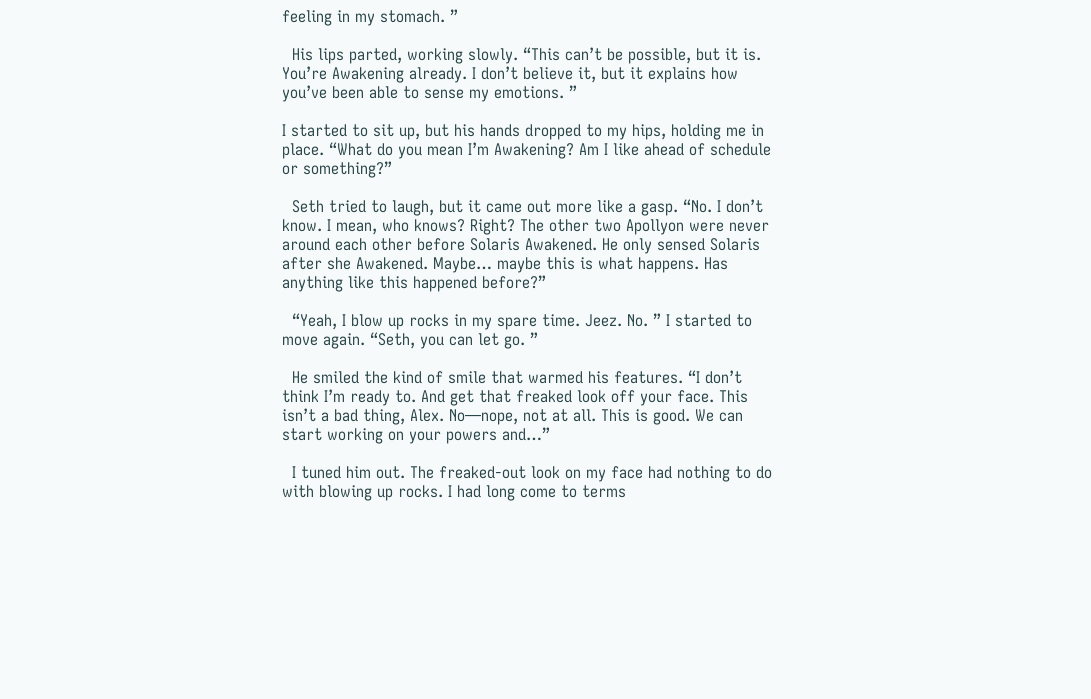feeling in my stomach. ”

  His lips parted, working slowly. “This can’t be possible, but it is. You’re Awakening already. I don’t believe it, but it explains how you’ve been able to sense my emotions. ”

I started to sit up, but his hands dropped to my hips, holding me in place. “What do you mean I’m Awakening? Am I like ahead of schedule or something?”

  Seth tried to laugh, but it came out more like a gasp. “No. I don’t know. I mean, who knows? Right? The other two Apollyon were never around each other before Solaris Awakened. He only sensed Solaris after she Awakened. Maybe… maybe this is what happens. Has anything like this happened before?”

  “Yeah, I blow up rocks in my spare time. Jeez. No. ” I started to move again. “Seth, you can let go. ”

  He smiled the kind of smile that warmed his features. “I don’t think I’m ready to. And get that freaked look off your face. This isn’t a bad thing, Alex. No—nope, not at all. This is good. We can start working on your powers and…”

  I tuned him out. The freaked-out look on my face had nothing to do with blowing up rocks. I had long come to terms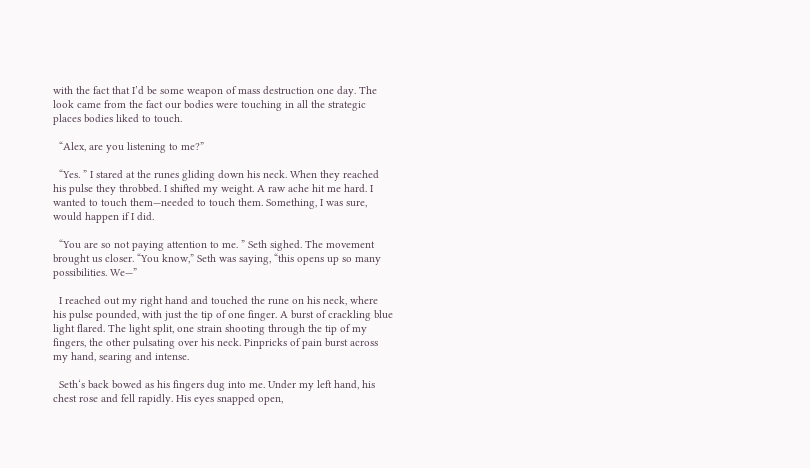with the fact that I’d be some weapon of mass destruction one day. The look came from the fact our bodies were touching in all the strategic places bodies liked to touch.

  “Alex, are you listening to me?”

  “Yes. ” I stared at the runes gliding down his neck. When they reached his pulse they throbbed. I shifted my weight. A raw ache hit me hard. I wanted to touch them—needed to touch them. Something, I was sure, would happen if I did.

  “You are so not paying attention to me. ” Seth sighed. The movement brought us closer. “You know,” Seth was saying, “this opens up so many possibilities. We—”

  I reached out my right hand and touched the rune on his neck, where his pulse pounded, with just the tip of one finger. A burst of crackling blue light flared. The light split, one strain shooting through the tip of my fingers, the other pulsating over his neck. Pinpricks of pain burst across my hand, searing and intense.

  Seth‘s back bowed as his fingers dug into me. Under my left hand, his chest rose and fell rapidly. His eyes snapped open,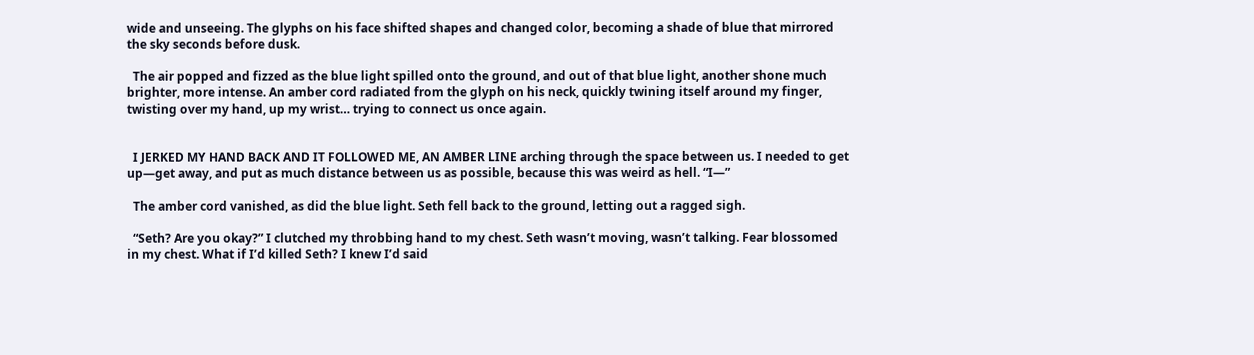wide and unseeing. The glyphs on his face shifted shapes and changed color, becoming a shade of blue that mirrored the sky seconds before dusk.

  The air popped and fizzed as the blue light spilled onto the ground, and out of that blue light, another shone much brighter, more intense. An amber cord radiated from the glyph on his neck, quickly twining itself around my finger, twisting over my hand, up my wrist… trying to connect us once again.


  I JERKED MY HAND BACK AND IT FOLLOWED ME, AN AMBER LINE arching through the space between us. I needed to get up—get away, and put as much distance between us as possible, because this was weird as hell. “I—”

  The amber cord vanished, as did the blue light. Seth fell back to the ground, letting out a ragged sigh.

  “Seth? Are you okay?” I clutched my throbbing hand to my chest. Seth wasn’t moving, wasn’t talking. Fear blossomed in my chest. What if I’d killed Seth? I knew I’d said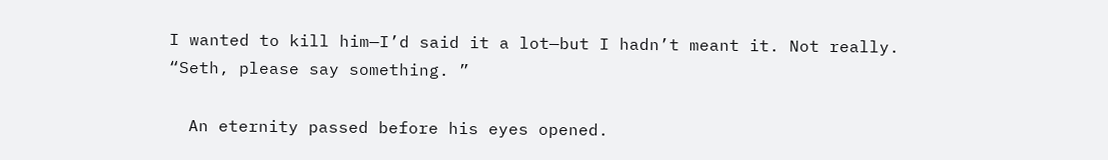I wanted to kill him—I’d said it a lot—but I hadn’t meant it. Not really. “Seth, please say something. ”

  An eternity passed before his eyes opened.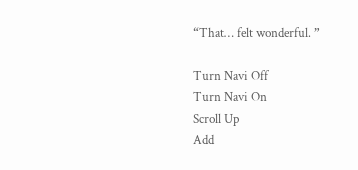“That… felt wonderful. ”

Turn Navi Off
Turn Navi On
Scroll Up
Add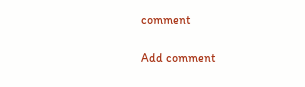comment

Add comment